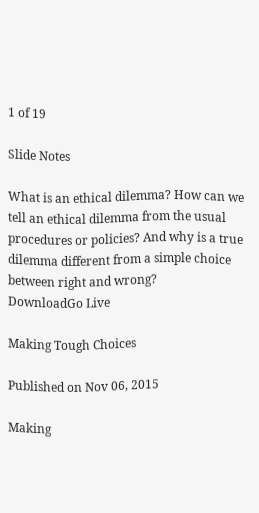1 of 19

Slide Notes

What is an ethical dilemma? How can we tell an ethical dilemma from the usual procedures or policies? And why is a true dilemma different from a simple choice between right and wrong?
DownloadGo Live

Making Tough Choices

Published on Nov 06, 2015

Making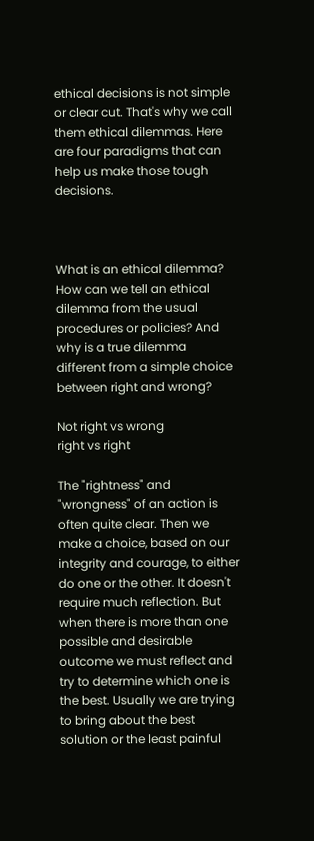ethical decisions is not simple or clear cut. That's why we call them ethical dilemmas. Here are four paradigms that can help us make those tough decisions.



What is an ethical dilemma? How can we tell an ethical dilemma from the usual procedures or policies? And why is a true dilemma different from a simple choice between right and wrong?

Not right vs wrong
right vs right

The "rightness" and "wrongness" of an action is often quite clear. Then we make a choice, based on our integrity and courage, to either do one or the other. It doesn't require much reflection. But when there is more than one possible and desirable outcome we must reflect and try to determine which one is the best. Usually we are trying to bring about the best solution or the least painful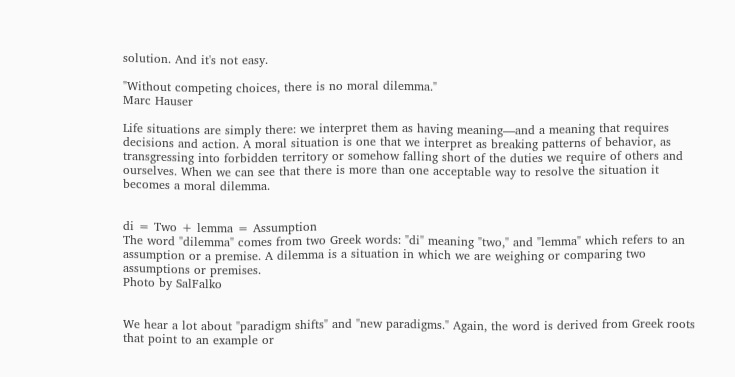solution. And it's not easy.

"Without competing choices, there is no moral dilemma."
Marc Hauser

Life situations are simply there: we interpret them as having meaning—and a meaning that requires decisions and action. A moral situation is one that we interpret as breaking patterns of behavior, as transgressing into forbidden territory or somehow falling short of the duties we require of others and ourselves. When we can see that there is more than one acceptable way to resolve the situation it becomes a moral dilemma.


di = Two + lemma = Assumption
The word "dilemma" comes from two Greek words: "di" meaning "two," and "lemma" which refers to an assumption or a premise. A dilemma is a situation in which we are weighing or comparing two assumptions or premises.
Photo by SalFalko


We hear a lot about "paradigm shifts" and "new paradigms." Again, the word is derived from Greek roots that point to an example or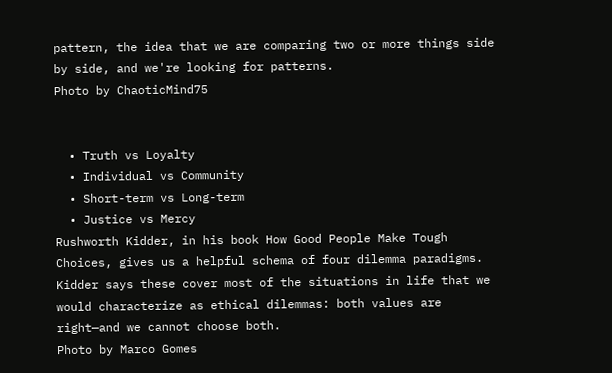pattern, the idea that we are comparing two or more things side by side, and we're looking for patterns.
Photo by ChaoticMind75


  • Truth vs Loyalty
  • Individual vs Community
  • Short-term vs Long-term
  • Justice vs Mercy
Rushworth Kidder, in his book How Good People Make Tough Choices, gives us a helpful schema of four dilemma paradigms. Kidder says these cover most of the situations in life that we would characterize as ethical dilemmas: both values are right—and we cannot choose both.
Photo by Marco Gomes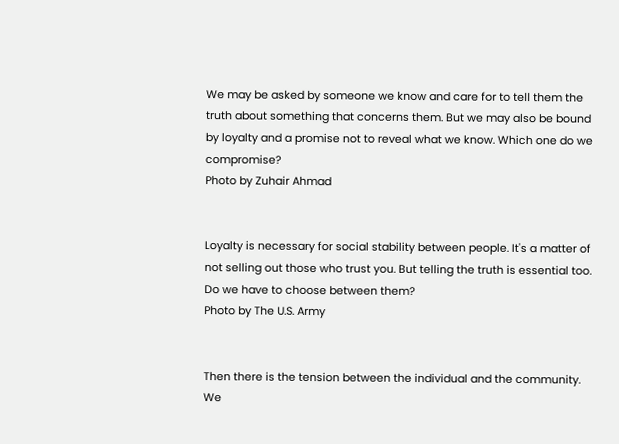We may be asked by someone we know and care for to tell them the truth about something that concerns them. But we may also be bound by loyalty and a promise not to reveal what we know. Which one do we compromise?
Photo by Zuhair Ahmad


Loyalty is necessary for social stability between people. It's a matter of not selling out those who trust you. But telling the truth is essential too. Do we have to choose between them?
Photo by The U.S. Army


Then there is the tension between the individual and the community. We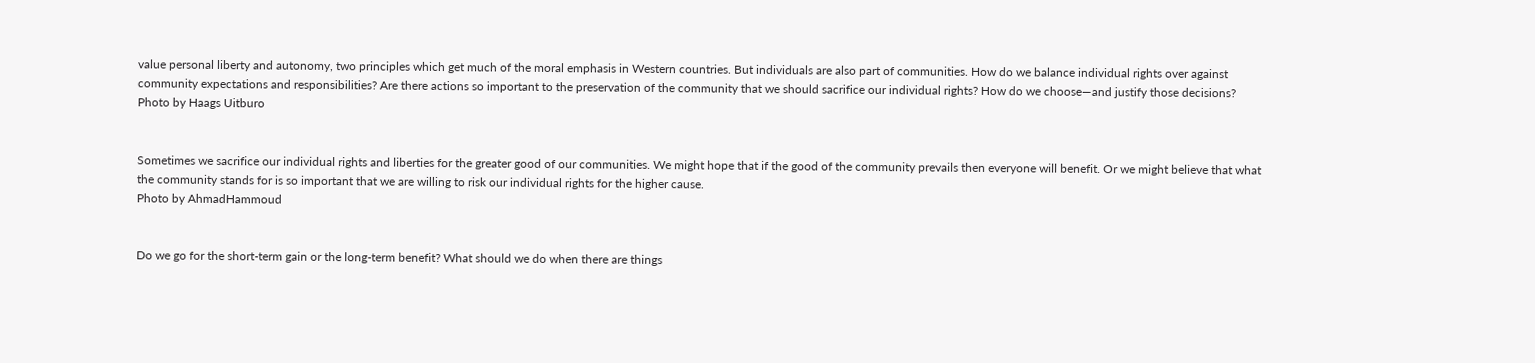value personal liberty and autonomy, two principles which get much of the moral emphasis in Western countries. But individuals are also part of communities. How do we balance individual rights over against community expectations and responsibilities? Are there actions so important to the preservation of the community that we should sacrifice our individual rights? How do we choose—and justify those decisions?
Photo by Haags Uitburo


Sometimes we sacrifice our individual rights and liberties for the greater good of our communities. We might hope that if the good of the community prevails then everyone will benefit. Or we might believe that what the community stands for is so important that we are willing to risk our individual rights for the higher cause.
Photo by AhmadHammoud


Do we go for the short-term gain or the long-term benefit? What should we do when there are things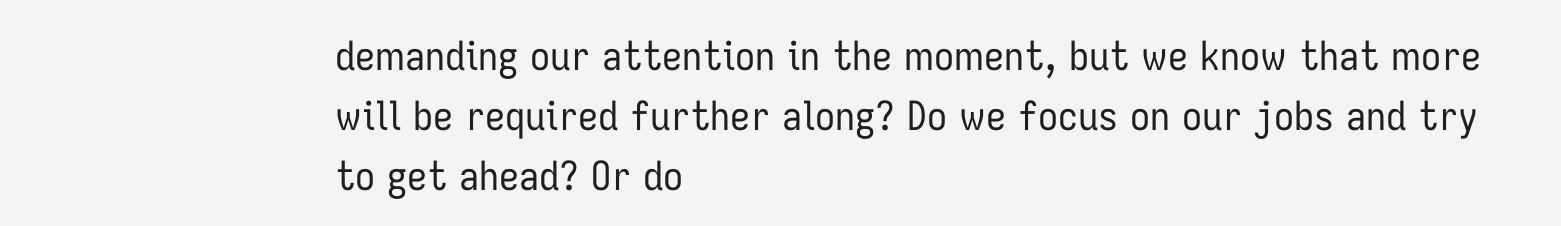demanding our attention in the moment, but we know that more will be required further along? Do we focus on our jobs and try to get ahead? Or do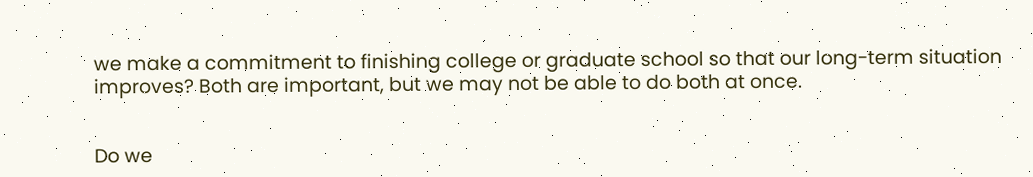we make a commitment to finishing college or graduate school so that our long-term situation improves? Both are important, but we may not be able to do both at once.


Do we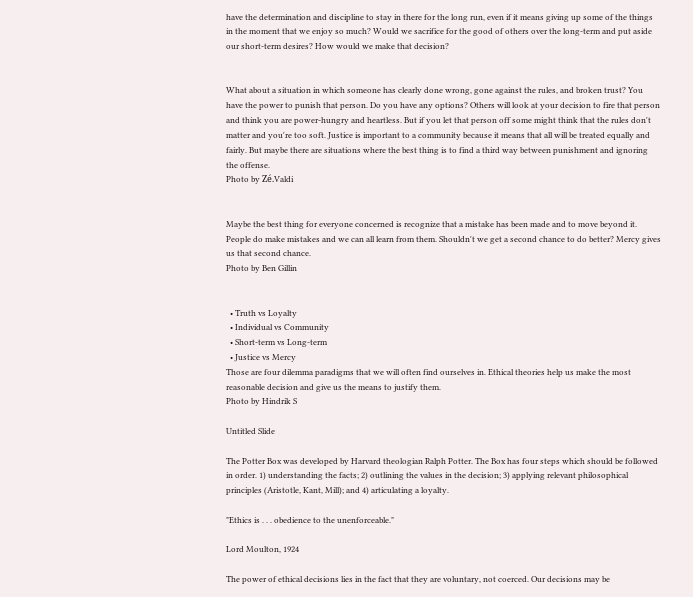have the determination and discipline to stay in there for the long run, even if it means giving up some of the things in the moment that we enjoy so much? Would we sacrifice for the good of others over the long-term and put aside our short-term desires? How would we make that decision?


What about a situation in which someone has clearly done wrong, gone against the rules, and broken trust? You have the power to punish that person. Do you have any options? Others will look at your decision to fire that person and think you are power-hungry and heartless. But if you let that person off some might think that the rules don't matter and you're too soft. Justice is important to a community because it means that all will be treated equally and fairly. But maybe there are situations where the best thing is to find a third way between punishment and ignoring the offense.
Photo by Zé.Valdi


Maybe the best thing for everyone concerned is recognize that a mistake has been made and to move beyond it. People do make mistakes and we can all learn from them. Shouldn't we get a second chance to do better? Mercy gives us that second chance.
Photo by Ben Gillin


  • Truth vs Loyalty
  • Individual vs Community
  • Short-term vs Long-term
  • Justice vs Mercy
Those are four dilemma paradigms that we will often find ourselves in. Ethical theories help us make the most reasonable decision and give us the means to justify them.
Photo by Hindrik S

Untitled Slide

The Potter Box was developed by Harvard theologian Ralph Potter. The Box has four steps which should be followed in order. 1) understanding the facts; 2) outlining the values in the decision; 3) applying relevant philosophical principles (Aristotle, Kant, Mill); and 4) articulating a loyalty.

"Ethics is . . . obedience to the unenforceable."

Lord Moulton, 1924

The power of ethical decisions lies in the fact that they are voluntary, not coerced. Our decisions may be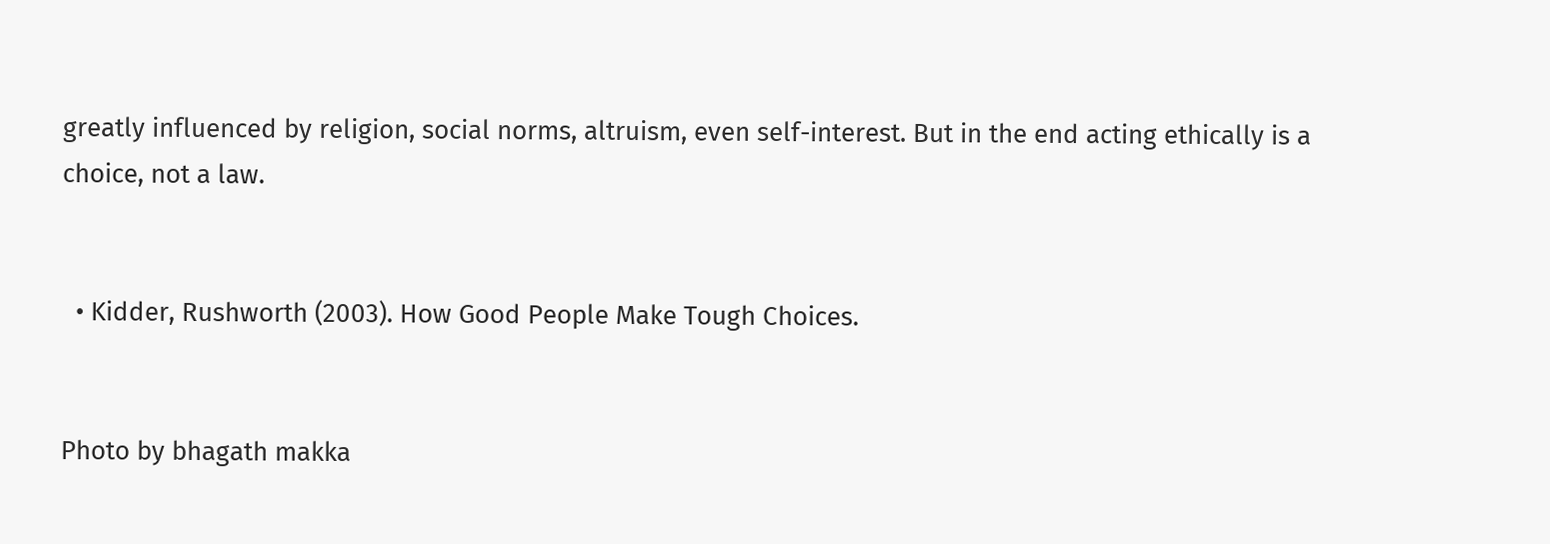greatly influenced by religion, social norms, altruism, even self-interest. But in the end acting ethically is a choice, not a law.


  • Kidder, Rushworth (2003). How Good People Make Tough Choices.


Photo by bhagath makka